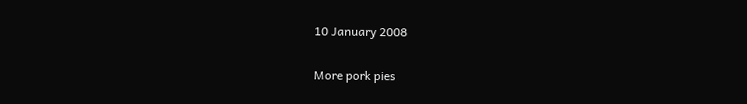10 January 2008

More pork pies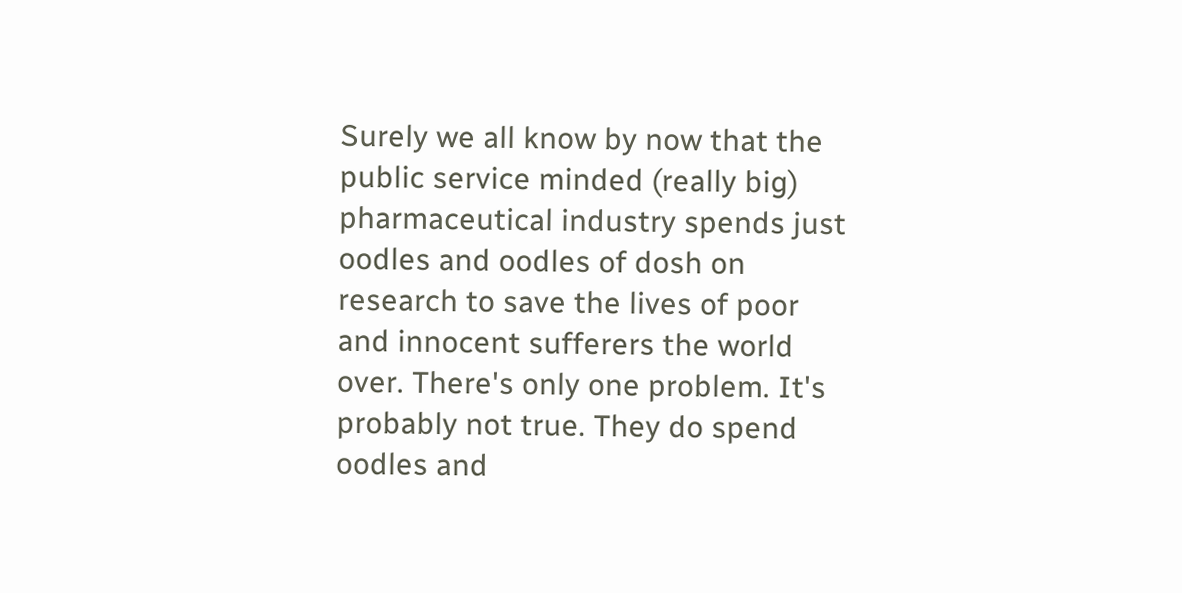Surely we all know by now that the public service minded (really big) pharmaceutical industry spends just oodles and oodles of dosh on research to save the lives of poor and innocent sufferers the world over. There's only one problem. It's probably not true. They do spend oodles and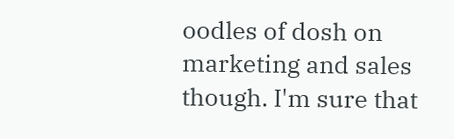oodles of dosh on marketing and sales though. I'm sure that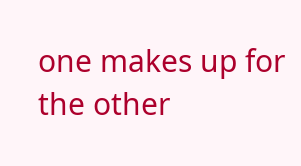one makes up for the other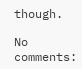though.

No comments: